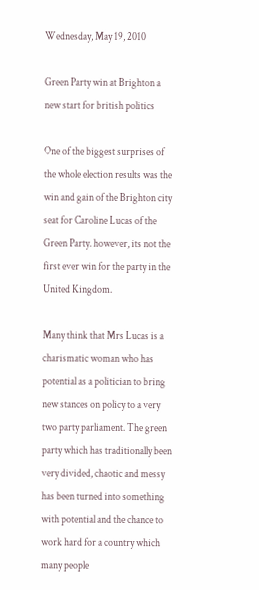Wednesday, May 19, 2010

Green Party win at Brighton a new start for british politics

One of the biggest surprises of the whole election results was the win and gain of the Brighton city seat for Caroline Lucas of the Green Party. however, its not the first ever win for the party in the United Kingdom.

Many think that Mrs Lucas is a charismatic woman who has potential as a politician to bring new stances on policy to a very two party parliament. The green party which has traditionally been very divided, chaotic and messy has been turned into something with potential and the chance to work hard for a country which many people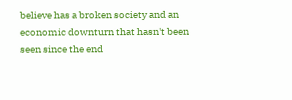believe has a broken society and an economic downturn that hasn't been seen since the end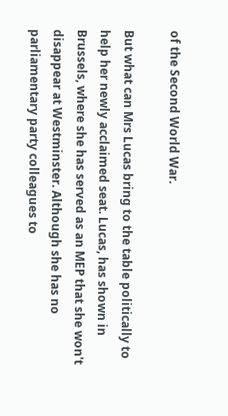of the Second World War.

But what can Mrs Lucas bring to the table politically to help her newly acclaimed seat. Lucas, has shown in Brussels, where she has served as an MEP that she won't disappear at Westminster. Although she has no parliamentary party colleagues to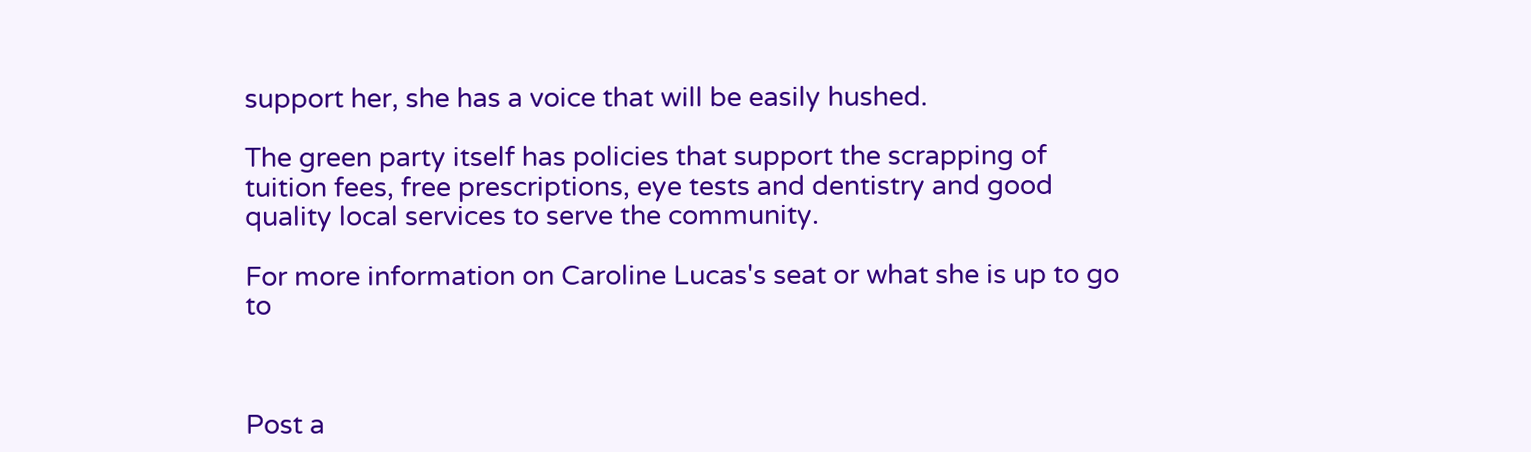support her, she has a voice that will be easily hushed.

The green party itself has policies that support the scrapping of tuition fees, free prescriptions, eye tests and dentistry and good quality local services to serve the community.

For more information on Caroline Lucas's seat or what she is up to go to



Post a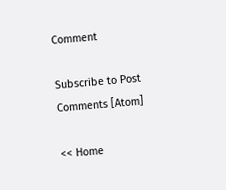Comment

Subscribe to Post Comments [Atom]

<< Home